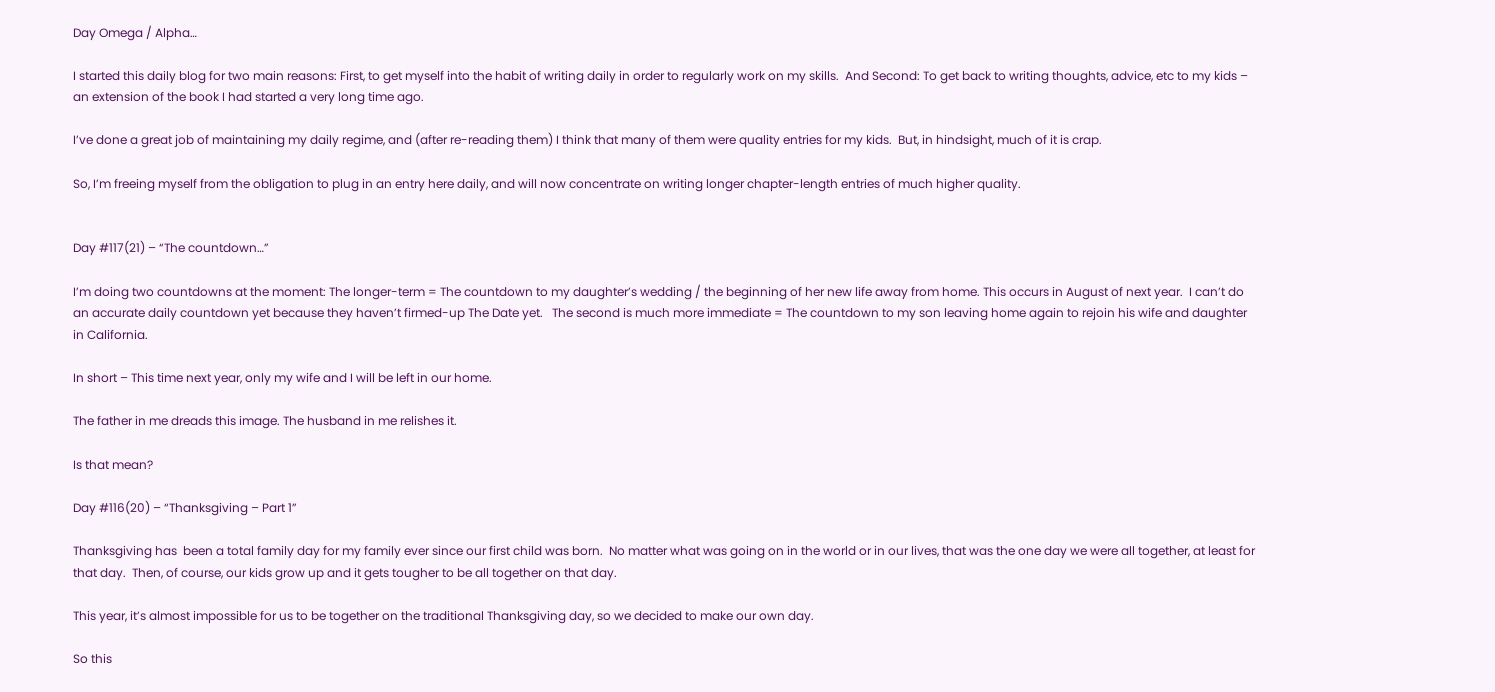Day Omega / Alpha…

I started this daily blog for two main reasons: First, to get myself into the habit of writing daily in order to regularly work on my skills.  And Second: To get back to writing thoughts, advice, etc to my kids – an extension of the book I had started a very long time ago.

I’ve done a great job of maintaining my daily regime, and (after re-reading them) I think that many of them were quality entries for my kids.  But, in hindsight, much of it is crap.

So, I’m freeing myself from the obligation to plug in an entry here daily, and will now concentrate on writing longer chapter-length entries of much higher quality.


Day #117(21) – “The countdown…”

I’m doing two countdowns at the moment: The longer-term = The countdown to my daughter’s wedding / the beginning of her new life away from home. This occurs in August of next year.  I can’t do an accurate daily countdown yet because they haven’t firmed-up The Date yet.   The second is much more immediate = The countdown to my son leaving home again to rejoin his wife and daughter in California.

In short – This time next year, only my wife and I will be left in our home.

The father in me dreads this image. The husband in me relishes it.

Is that mean?

Day #116(20) – “Thanksgiving – Part 1”

Thanksgiving has  been a total family day for my family ever since our first child was born.  No matter what was going on in the world or in our lives, that was the one day we were all together, at least for that day.  Then, of course, our kids grow up and it gets tougher to be all together on that day.

This year, it’s almost impossible for us to be together on the traditional Thanksgiving day, so we decided to make our own day.

So this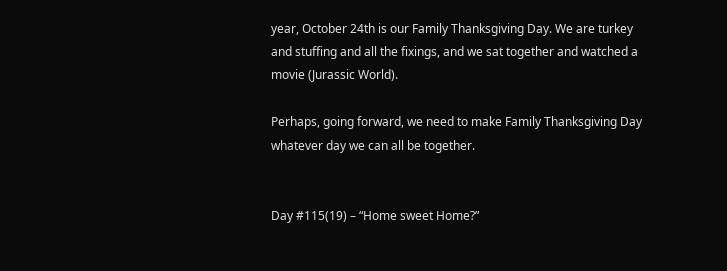year, October 24th is our Family Thanksgiving Day. We are turkey and stuffing and all the fixings, and we sat together and watched a movie (Jurassic World).

Perhaps, going forward, we need to make Family Thanksgiving Day whatever day we can all be together.


Day #115(19) – “Home sweet Home?”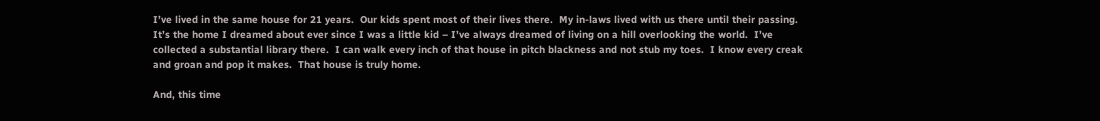I’ve lived in the same house for 21 years.  Our kids spent most of their lives there.  My in-laws lived with us there until their passing.  It’s the home I dreamed about ever since I was a little kid – I’ve always dreamed of living on a hill overlooking the world.  I’ve collected a substantial library there.  I can walk every inch of that house in pitch blackness and not stub my toes.  I know every creak and groan and pop it makes.  That house is truly home.

And, this time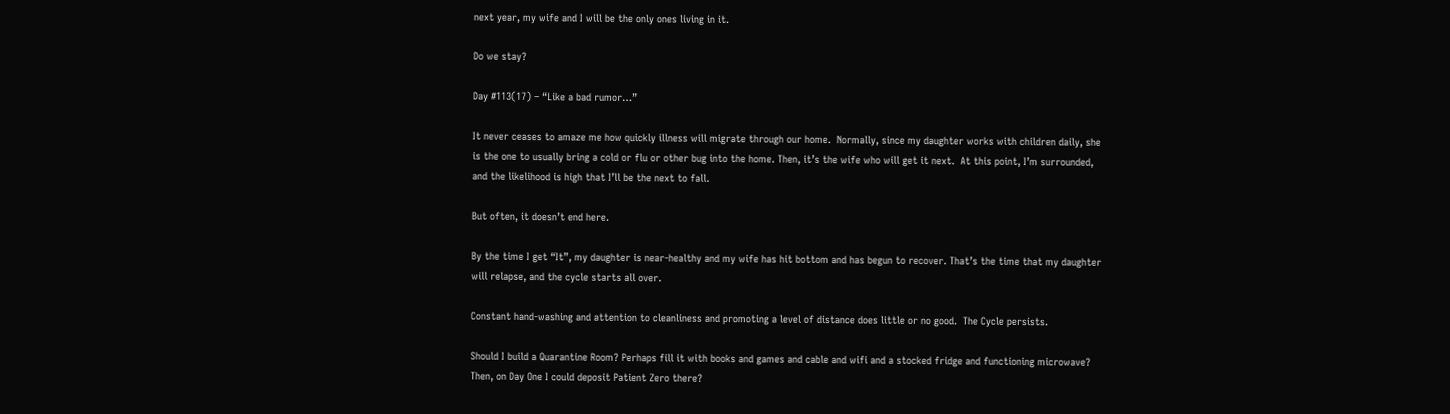next year, my wife and I will be the only ones living in it.

Do we stay?

Day #113(17) – “Like a bad rumor…”

It never ceases to amaze me how quickly illness will migrate through our home.  Normally, since my daughter works with children daily, she is the one to usually bring a cold or flu or other bug into the home. Then, it’s the wife who will get it next.  At this point, I’m surrounded, and the likelihood is high that I’ll be the next to fall.

But often, it doesn’t end here.

By the time I get “It”, my daughter is near-healthy and my wife has hit bottom and has begun to recover. That’s the time that my daughter will relapse, and the cycle starts all over.

Constant hand-washing and attention to cleanliness and promoting a level of distance does little or no good.  The Cycle persists.

Should I build a Quarantine Room? Perhaps fill it with books and games and cable and wifi and a stocked fridge and functioning microwave?  Then, on Day One I could deposit Patient Zero there?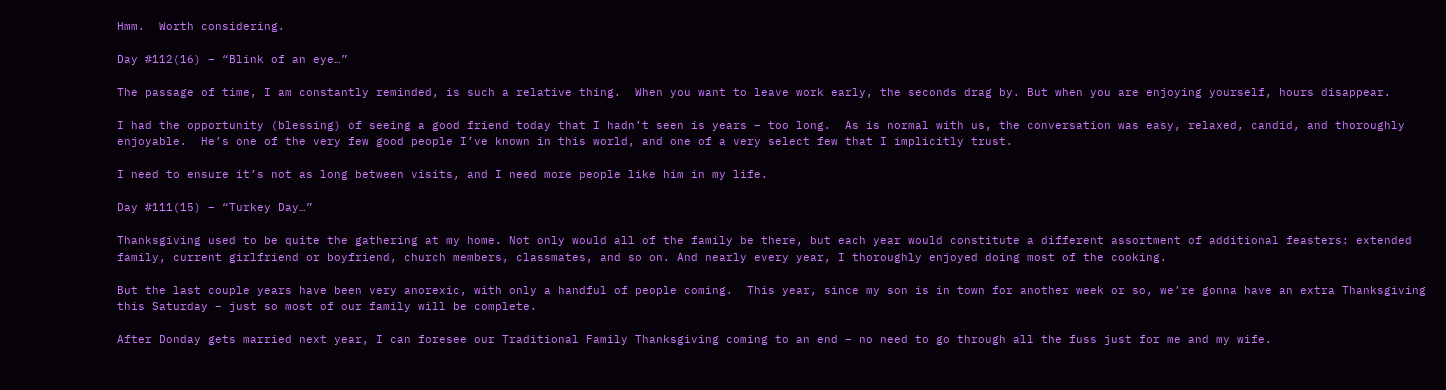Hmm.  Worth considering.

Day #112(16) – “Blink of an eye…”

The passage of time, I am constantly reminded, is such a relative thing.  When you want to leave work early, the seconds drag by. But when you are enjoying yourself, hours disappear.

I had the opportunity (blessing) of seeing a good friend today that I hadn’t seen is years – too long.  As is normal with us, the conversation was easy, relaxed, candid, and thoroughly enjoyable.  He’s one of the very few good people I’ve known in this world, and one of a very select few that I implicitly trust.

I need to ensure it’s not as long between visits, and I need more people like him in my life.

Day #111(15) – “Turkey Day…”

Thanksgiving used to be quite the gathering at my home. Not only would all of the family be there, but each year would constitute a different assortment of additional feasters: extended family, current girlfriend or boyfriend, church members, classmates, and so on. And nearly every year, I thoroughly enjoyed doing most of the cooking.

But the last couple years have been very anorexic, with only a handful of people coming.  This year, since my son is in town for another week or so, we’re gonna have an extra Thanksgiving this Saturday – just so most of our family will be complete.

After Donday gets married next year, I can foresee our Traditional Family Thanksgiving coming to an end – no need to go through all the fuss just for me and my wife.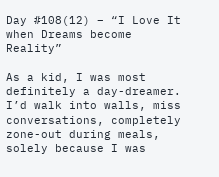Day #108(12) – “I Love It when Dreams become Reality”

As a kid, I was most definitely a day-dreamer. I’d walk into walls, miss conversations, completely zone-out during meals, solely because I was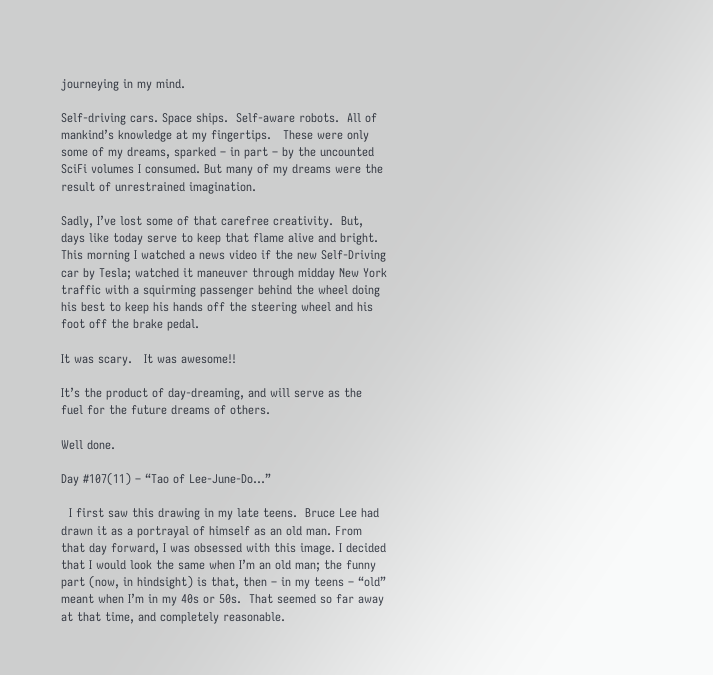journeying in my mind.

Self-driving cars. Space ships.  Self-aware robots.  All of mankind’s knowledge at my fingertips.   These were only some of my dreams, sparked – in part – by the uncounted SciFi volumes I consumed. But many of my dreams were the result of unrestrained imagination.

Sadly, I’ve lost some of that carefree creativity.  But, days like today serve to keep that flame alive and bright.  This morning I watched a news video if the new Self-Driving car by Tesla; watched it maneuver through midday New York traffic with a squirming passenger behind the wheel doing his best to keep his hands off the steering wheel and his foot off the brake pedal.

It was scary.   It was awesome!!

It’s the product of day-dreaming, and will serve as the fuel for the future dreams of others.

Well done.

Day #107(11) – “Tao of Lee-June-Do…”

  I first saw this drawing in my late teens.  Bruce Lee had drawn it as a portrayal of himself as an old man. From that day forward, I was obsessed with this image. I decided that I would look the same when I’m an old man; the funny part (now, in hindsight) is that, then – in my teens – “old” meant when I’m in my 40s or 50s.  That seemed so far away at that time, and completely reasonable.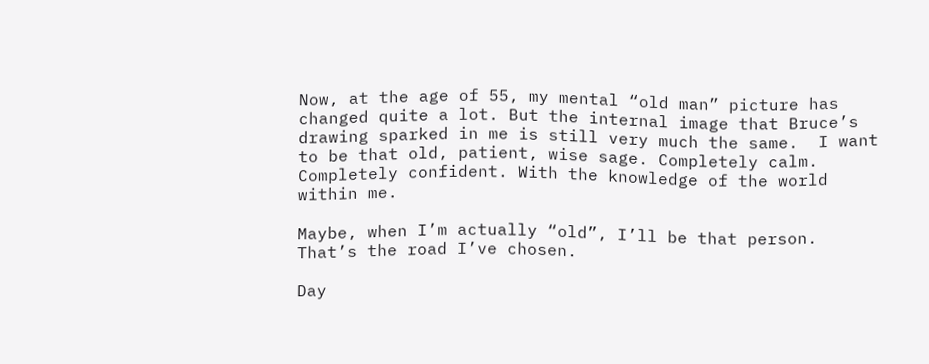Now, at the age of 55, my mental “old man” picture has changed quite a lot. But the internal image that Bruce’s drawing sparked in me is still very much the same.  I want to be that old, patient, wise sage. Completely calm.  Completely confident. With the knowledge of the world within me.

Maybe, when I’m actually “old”, I’ll be that person.  That’s the road I’ve chosen.

Day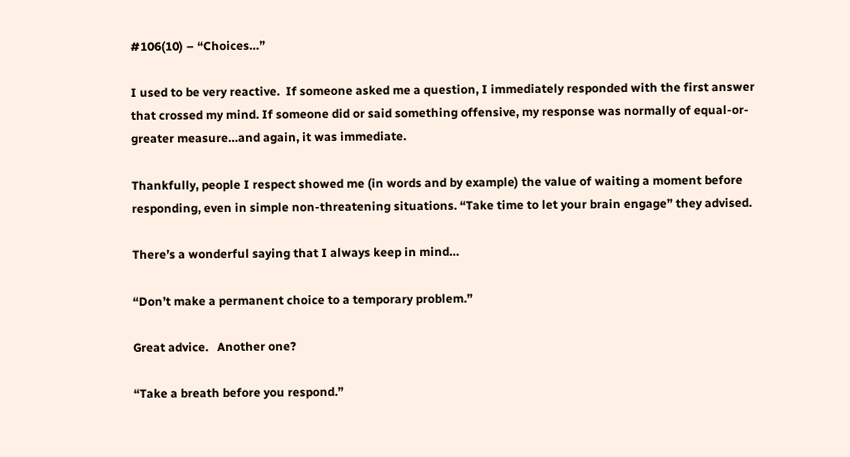#106(10) – “Choices…”

I used to be very reactive.  If someone asked me a question, I immediately responded with the first answer that crossed my mind. If someone did or said something offensive, my response was normally of equal-or-greater measure…and again, it was immediate.

Thankfully, people I respect showed me (in words and by example) the value of waiting a moment before responding, even in simple non-threatening situations. “Take time to let your brain engage” they advised.

There’s a wonderful saying that I always keep in mind…

“Don’t make a permanent choice to a temporary problem.”

Great advice.   Another one?

“Take a breath before you respond.”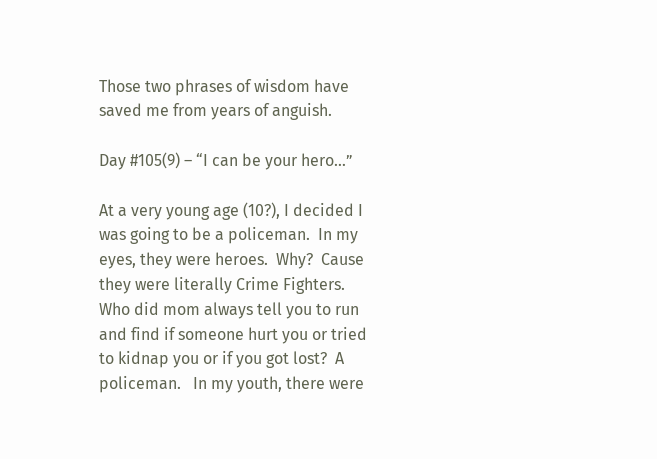Those two phrases of wisdom have saved me from years of anguish.

Day #105(9) – “I can be your hero…”

At a very young age (10?), I decided I was going to be a policeman.  In my eyes, they were heroes.  Why?  Cause they were literally Crime Fighters.  Who did mom always tell you to run and find if someone hurt you or tried to kidnap you or if you got lost?  A policeman.   In my youth, there were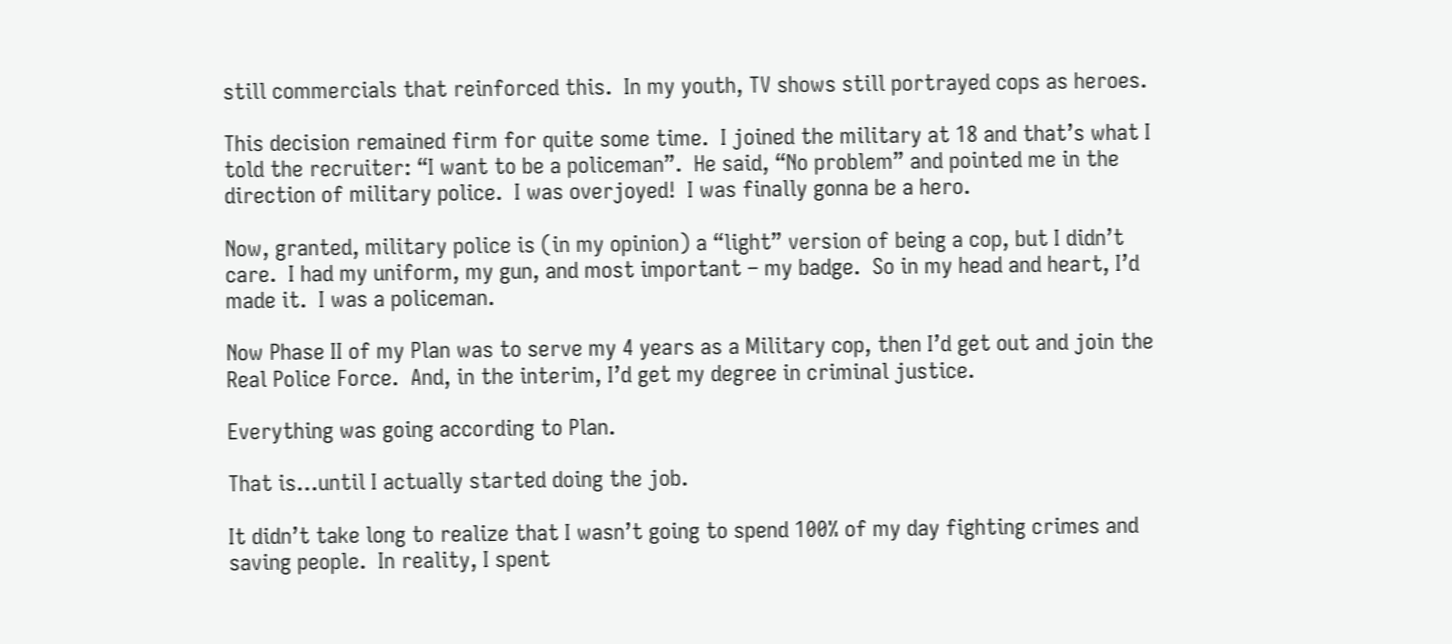still commercials that reinforced this.  In my youth, TV shows still portrayed cops as heroes.

This decision remained firm for quite some time.  I joined the military at 18 and that’s what I told the recruiter: “I want to be a policeman”.  He said, “No problem” and pointed me in the direction of military police.  I was overjoyed!  I was finally gonna be a hero.

Now, granted, military police is (in my opinion) a “light” version of being a cop, but I didn’t care.  I had my uniform, my gun, and most important – my badge.  So in my head and heart, I’d made it.  I was a policeman.

Now Phase II of my Plan was to serve my 4 years as a Military cop, then I’d get out and join the Real Police Force.  And, in the interim, I’d get my degree in criminal justice.

Everything was going according to Plan.

That is…until I actually started doing the job.

It didn’t take long to realize that I wasn’t going to spend 100% of my day fighting crimes and saving people.  In reality, I spent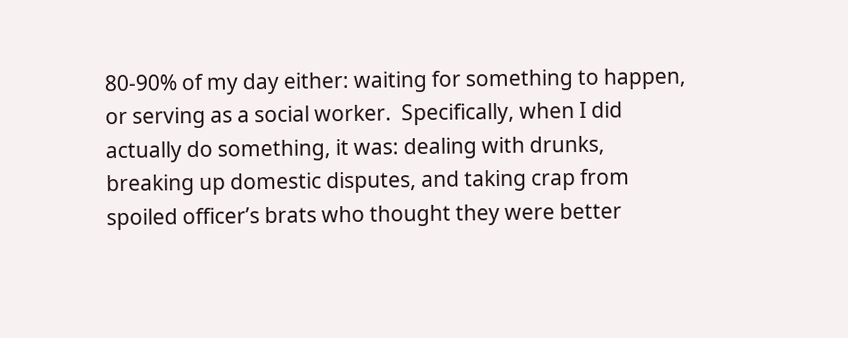80-90% of my day either: waiting for something to happen, or serving as a social worker.  Specifically, when I did actually do something, it was: dealing with drunks, breaking up domestic disputes, and taking crap from spoiled officer’s brats who thought they were better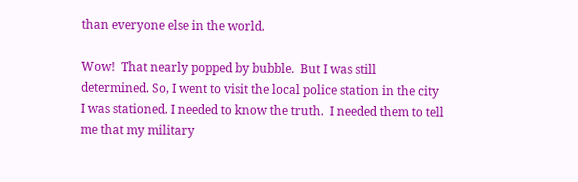than everyone else in the world.

Wow!  That nearly popped by bubble.  But I was still determined. So, I went to visit the local police station in the city I was stationed. I needed to know the truth.  I needed them to tell me that my military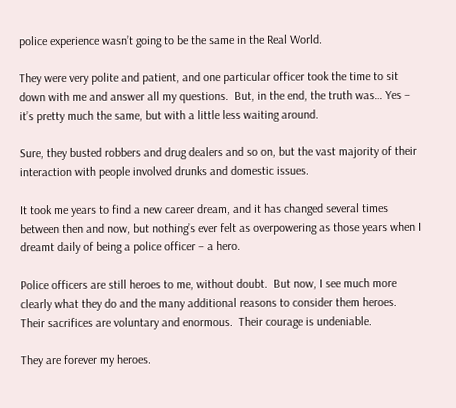police experience wasn’t going to be the same in the Real World.

They were very polite and patient, and one particular officer took the time to sit down with me and answer all my questions.  But, in the end, the truth was… Yes – it’s pretty much the same, but with a little less waiting around.

Sure, they busted robbers and drug dealers and so on, but the vast majority of their interaction with people involved drunks and domestic issues.

It took me years to find a new career dream, and it has changed several times between then and now, but nothing’s ever felt as overpowering as those years when I dreamt daily of being a police officer – a hero.

Police officers are still heroes to me, without doubt.  But now, I see much more clearly what they do and the many additional reasons to consider them heroes.   Their sacrifices are voluntary and enormous.  Their courage is undeniable.

They are forever my heroes.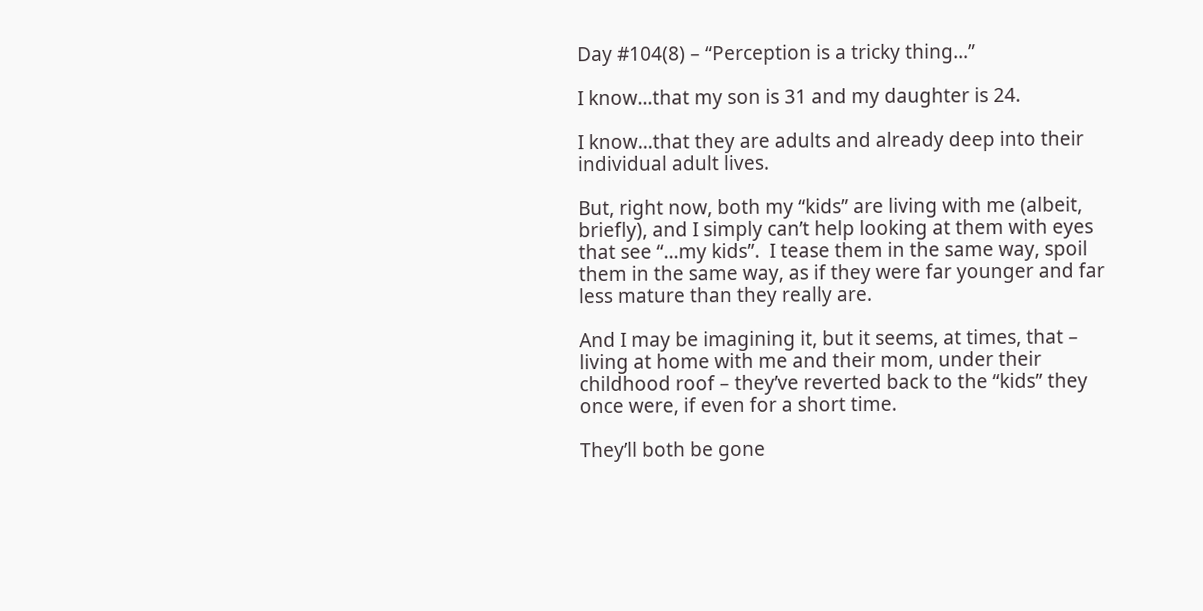Day #104(8) – “Perception is a tricky thing…”

I know…that my son is 31 and my daughter is 24.

I know…that they are adults and already deep into their individual adult lives.

But, right now, both my “kids” are living with me (albeit, briefly), and I simply can’t help looking at them with eyes that see “…my kids”.  I tease them in the same way, spoil them in the same way, as if they were far younger and far less mature than they really are.

And I may be imagining it, but it seems, at times, that – living at home with me and their mom, under their childhood roof – they’ve reverted back to the “kids” they once were, if even for a short time.

They’ll both be gone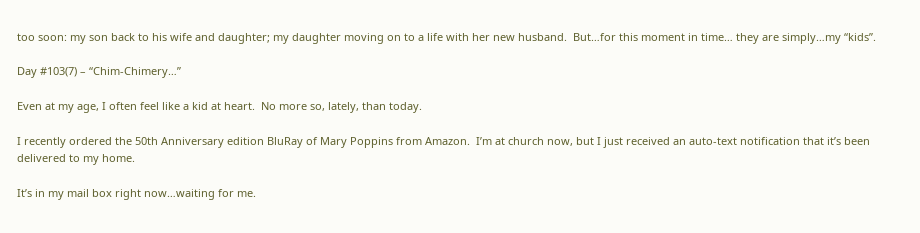too soon: my son back to his wife and daughter; my daughter moving on to a life with her new husband.  But…for this moment in time… they are simply…my “kids”.

Day #103(7) – “Chim-Chimery…”

Even at my age, I often feel like a kid at heart.  No more so, lately, than today.

I recently ordered the 50th Anniversary edition BluRay of Mary Poppins from Amazon.  I’m at church now, but I just received an auto-text notification that it’s been delivered to my home.

It’s in my mail box right now…waiting for me.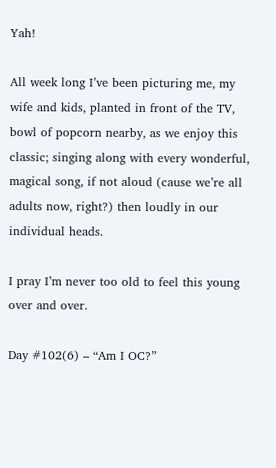Yah!

All week long I’ve been picturing me, my wife and kids, planted in front of the TV, bowl of popcorn nearby, as we enjoy this classic; singing along with every wonderful, magical song, if not aloud (cause we’re all adults now, right?) then loudly in our individual heads.

I pray I’m never too old to feel this young over and over.

Day #102(6) – “Am I OC?”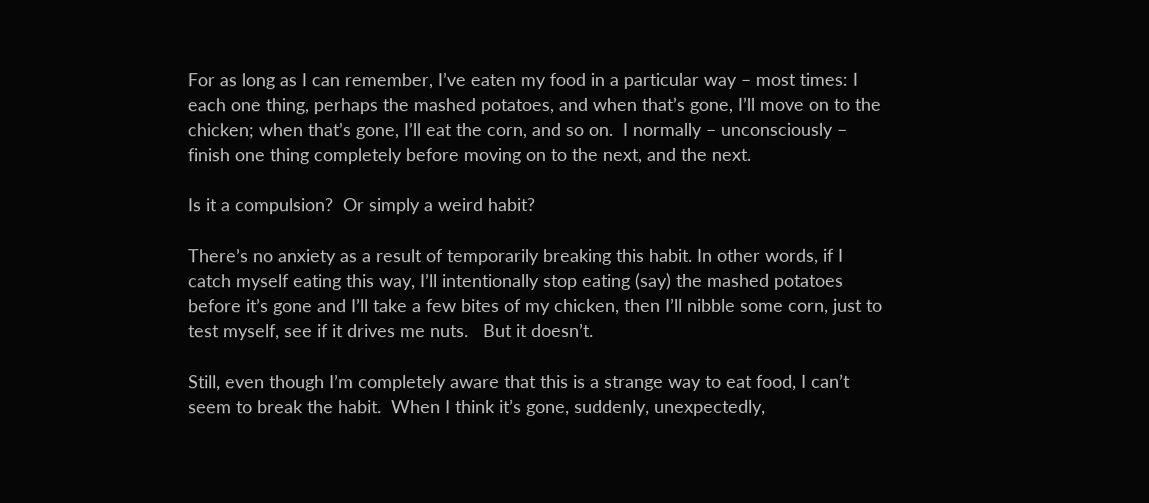For as long as I can remember, I’ve eaten my food in a particular way – most times: I each one thing, perhaps the mashed potatoes, and when that’s gone, I’ll move on to the chicken; when that’s gone, I’ll eat the corn, and so on.  I normally – unconsciously – finish one thing completely before moving on to the next, and the next.

Is it a compulsion?  Or simply a weird habit?

There’s no anxiety as a result of temporarily breaking this habit. In other words, if I catch myself eating this way, I’ll intentionally stop eating (say) the mashed potatoes before it’s gone and I’ll take a few bites of my chicken, then I’ll nibble some corn, just to test myself, see if it drives me nuts.   But it doesn’t.

Still, even though I’m completely aware that this is a strange way to eat food, I can’t seem to break the habit.  When I think it’s gone, suddenly, unexpectedly,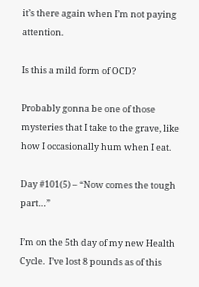it’s there again when I’m not paying attention.

Is this a mild form of OCD?

Probably gonna be one of those mysteries that I take to the grave, like how I occasionally hum when I eat.

Day #101(5) – “Now comes the tough part…”

I’m on the 5th day of my new Health Cycle.  I’ve lost 8 pounds as of this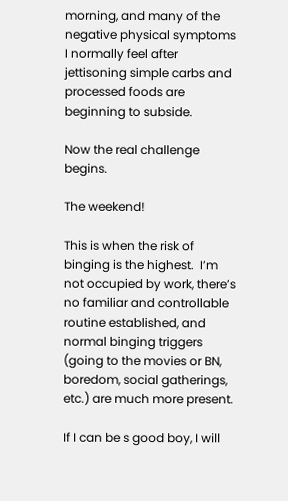morning, and many of the negative physical symptoms I normally feel after jettisoning simple carbs and processed foods are beginning to subside.

Now the real challenge begins.

The weekend!

This is when the risk of binging is the highest.  I’m not occupied by work, there’s no familiar and controllable routine established, and normal binging triggers (going to the movies or BN, boredom, social gatherings, etc.) are much more present.

If I can be s good boy, I will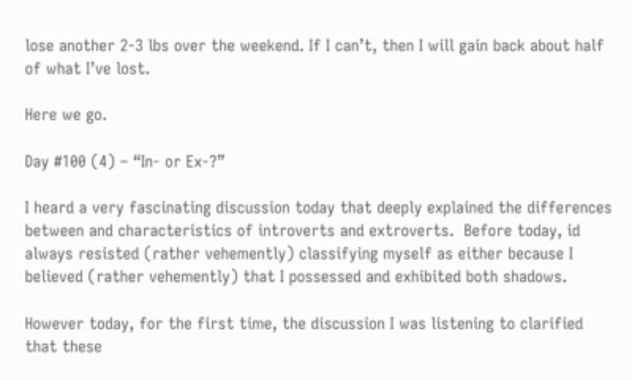lose another 2-3 lbs over the weekend. If I can’t, then I will gain back about half of what I’ve lost.

Here we go.

Day #100 (4) – “In- or Ex-?”

I heard a very fascinating discussion today that deeply explained the differences between and characteristics of introverts and extroverts.  Before today, id always resisted (rather vehemently) classifying myself as either because I believed (rather vehemently) that I possessed and exhibited both shadows.

However today, for the first time, the discussion I was listening to clarified that these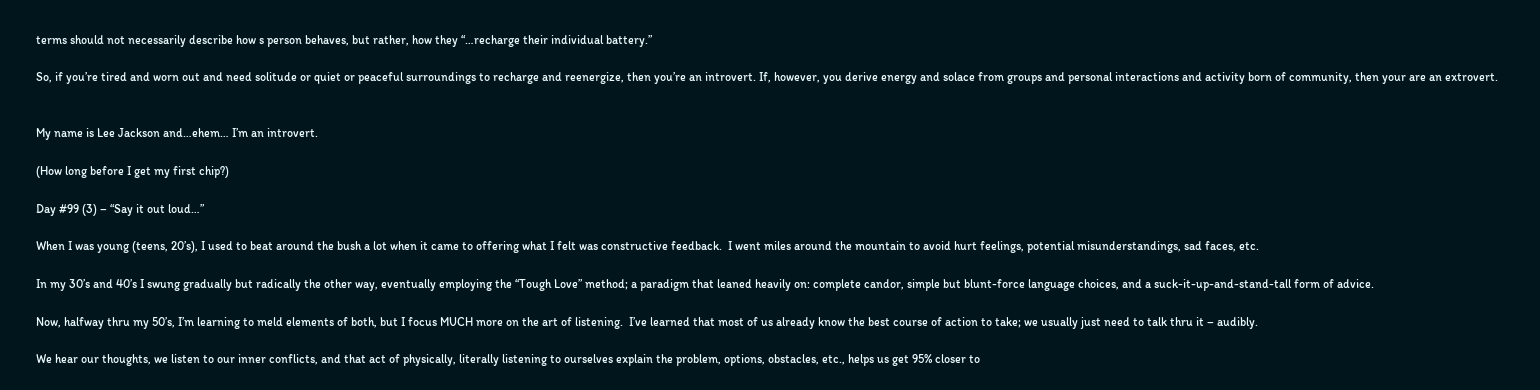terms should not necessarily describe how s person behaves, but rather, how they “…recharge their individual battery.”

So, if you’re tired and worn out and need solitude or quiet or peaceful surroundings to recharge and reenergize, then you’re an introvert. If, however, you derive energy and solace from groups and personal interactions and activity born of community, then your are an extrovert.


My name is Lee Jackson and…ehem… I’m an introvert.

(How long before I get my first chip?)

Day #99 (3) – “Say it out loud…”

When I was young (teens, 20’s), I used to beat around the bush a lot when it came to offering what I felt was constructive feedback.  I went miles around the mountain to avoid hurt feelings, potential misunderstandings, sad faces, etc.

In my 30’s and 40’s I swung gradually but radically the other way, eventually employing the “Tough Love” method; a paradigm that leaned heavily on: complete candor, simple but blunt-force language choices, and a suck-it-up-and-stand-tall form of advice.

Now, halfway thru my 50’s, I’m learning to meld elements of both, but I focus MUCH more on the art of listening.  I’ve learned that most of us already know the best course of action to take; we usually just need to talk thru it – audibly.

We hear our thoughts, we listen to our inner conflicts, and that act of physically, literally listening to ourselves explain the problem, options, obstacles, etc., helps us get 95% closer to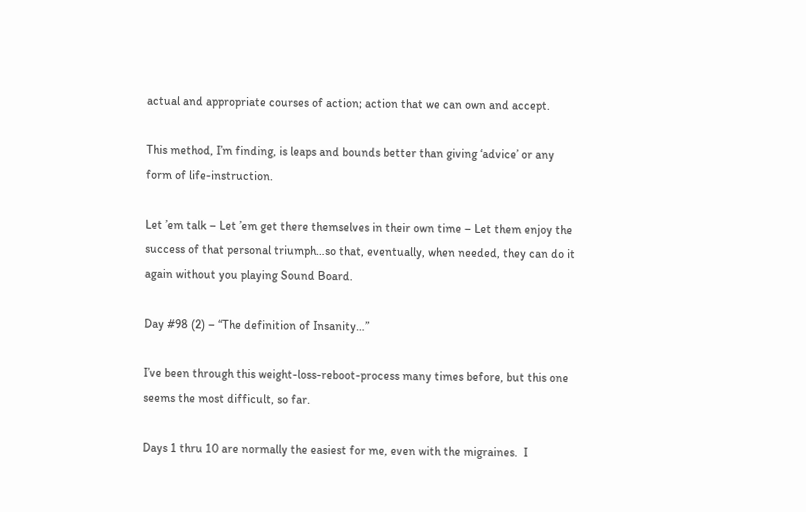actual and appropriate courses of action; action that we can own and accept.

This method, I’m finding, is leaps and bounds better than giving ‘advice’ or any form of life-instruction.

Let ’em talk – Let ’em get there themselves in their own time – Let them enjoy the success of that personal triumph…so that, eventually, when needed, they can do it again without you playing Sound Board.

Day #98 (2) – “The definition of Insanity…”

I’ve been through this weight-loss-reboot-process many times before, but this one seems the most difficult, so far.

Days 1 thru 10 are normally the easiest for me, even with the migraines.  I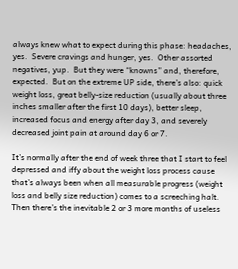always knew what to expect during this phase: headaches, yes.  Severe cravings and hunger, yes.  Other assorted negatives, yup.  But they were “knowns” and, therefore, expected.  But on the extreme UP side, there’s also: quick weight loss, great belly-size reduction (usually about three inches smaller after the first 10 days), better sleep, increased focus and energy after day 3, and severely decreased joint pain at around day 6 or 7.

It’s normally after the end of week three that I start to feel depressed and iffy about the weight loss process cause that’s always been when all measurable progress (weight loss and belly size reduction) comes to a screeching halt.   Then there’s the inevitable 2 or 3 more months of useless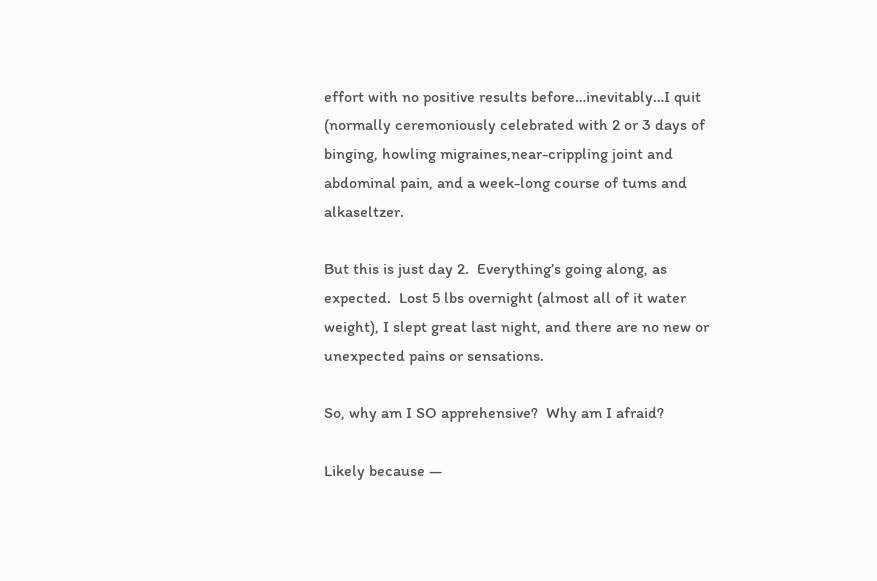effort with no positive results before…inevitably…I quit (normally ceremoniously celebrated with 2 or 3 days of binging, howling migraines,near-crippling joint and abdominal pain, and a week-long course of tums and alkaseltzer.

But this is just day 2.  Everything’s going along, as expected.  Lost 5 lbs overnight (almost all of it water weight), I slept great last night, and there are no new or unexpected pains or sensations.

So, why am I SO apprehensive?  Why am I afraid?

Likely because —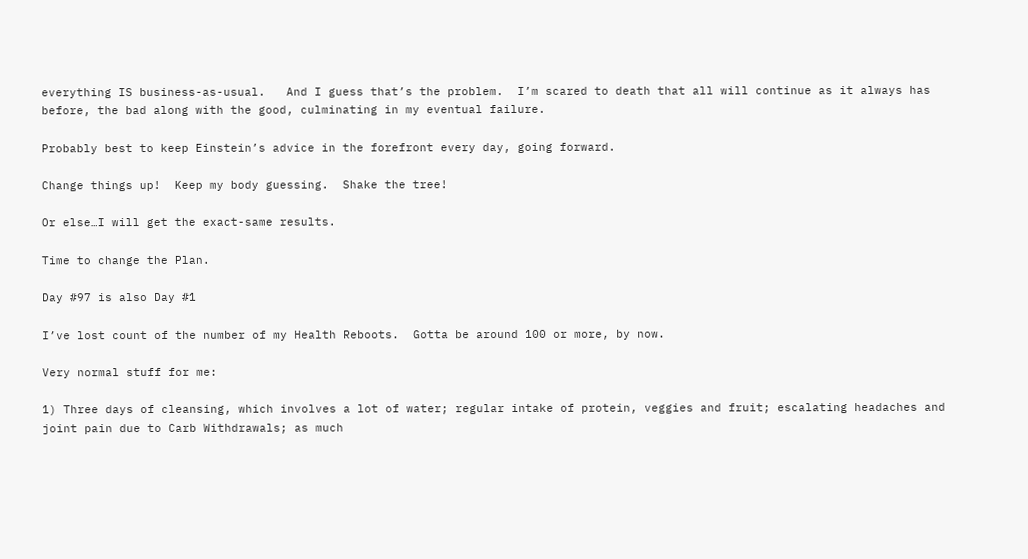everything IS business-as-usual.   And I guess that’s the problem.  I’m scared to death that all will continue as it always has before, the bad along with the good, culminating in my eventual failure.

Probably best to keep Einstein’s advice in the forefront every day, going forward.

Change things up!  Keep my body guessing.  Shake the tree!

Or else…I will get the exact-same results.

Time to change the Plan.

Day #97 is also Day #1

I’ve lost count of the number of my Health Reboots.  Gotta be around 100 or more, by now.

Very normal stuff for me:

1) Three days of cleansing, which involves a lot of water; regular intake of protein, veggies and fruit; escalating headaches and joint pain due to Carb Withdrawals; as much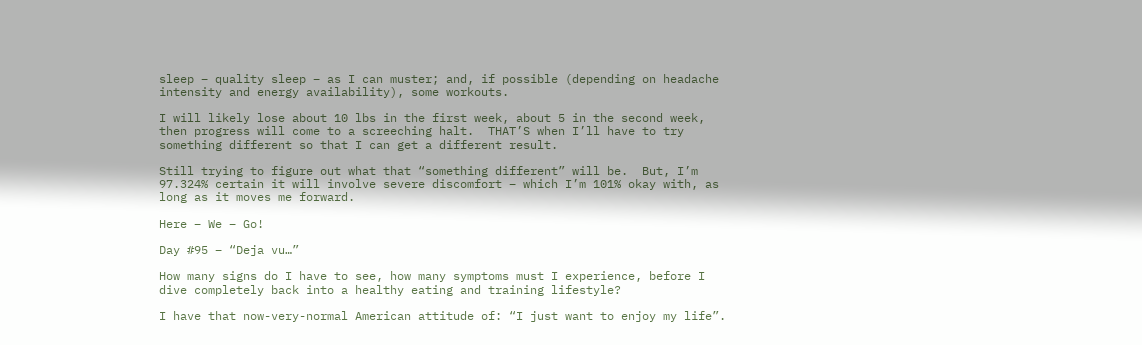sleep – quality sleep – as I can muster; and, if possible (depending on headache intensity and energy availability), some workouts.

I will likely lose about 10 lbs in the first week, about 5 in the second week, then progress will come to a screeching halt.  THAT’S when I’ll have to try something different so that I can get a different result.

Still trying to figure out what that “something different” will be.  But, I’m 97.324% certain it will involve severe discomfort – which I’m 101% okay with, as long as it moves me forward.

Here – We – Go!

Day #95 – “Deja vu…”

How many signs do I have to see, how many symptoms must I experience, before I dive completely back into a healthy eating and training lifestyle?

I have that now-very-normal American attitude of: “I just want to enjoy my life”.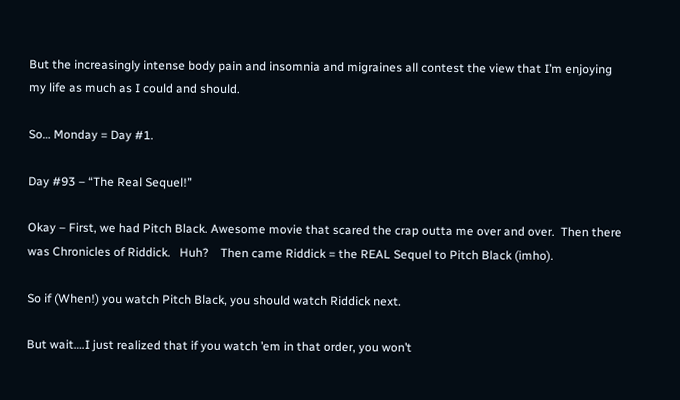But the increasingly intense body pain and insomnia and migraines all contest the view that I’m enjoying my life as much as I could and should.

So… Monday = Day #1.

Day #93 – “The Real Sequel!”

Okay – First, we had Pitch Black. Awesome movie that scared the crap outta me over and over.  Then there was Chronicles of Riddick.   Huh?    Then came Riddick = the REAL Sequel to Pitch Black (imho).

So if (When!) you watch Pitch Black, you should watch Riddick next.

But wait….I just realized that if you watch ’em in that order, you won’t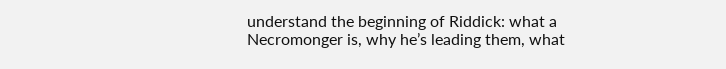understand the beginning of Riddick: what a Necromonger is, why he’s leading them, what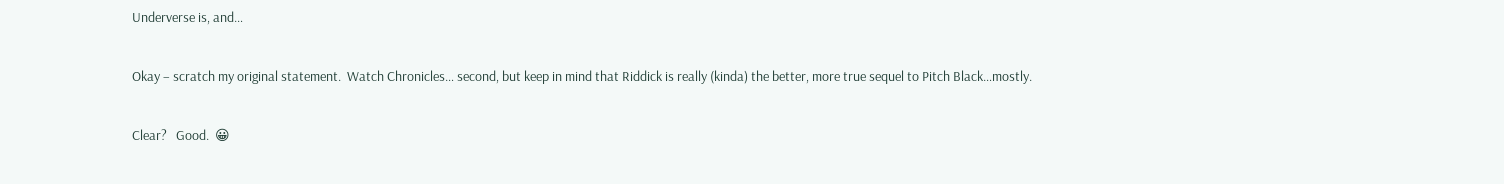Underverse is, and…

Okay – scratch my original statement.  Watch Chronicles… second, but keep in mind that Riddick is really (kinda) the better, more true sequel to Pitch Black…mostly.

Clear?   Good.  😀